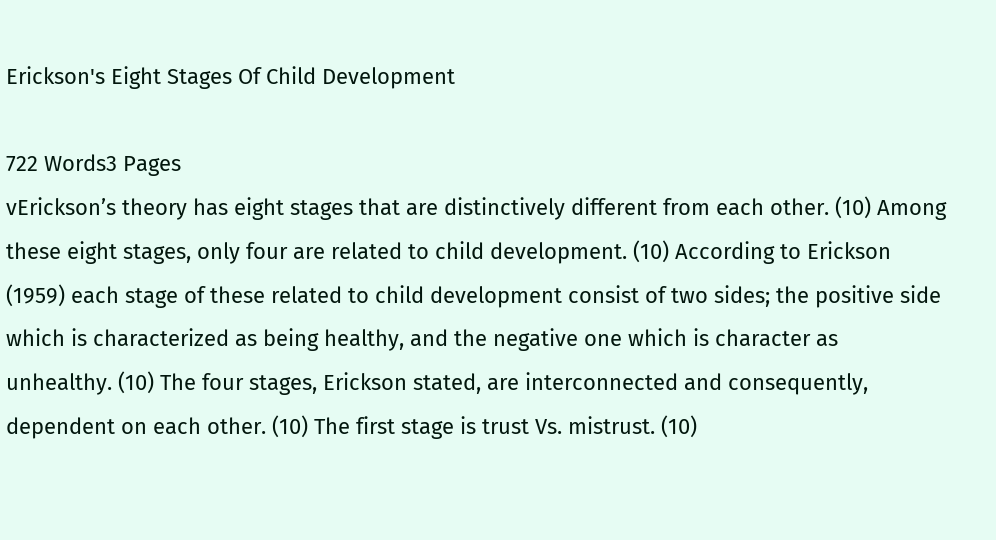Erickson's Eight Stages Of Child Development

722 Words3 Pages
vErickson’s theory has eight stages that are distinctively different from each other. (10) Among these eight stages, only four are related to child development. (10) According to Erickson (1959) each stage of these related to child development consist of two sides; the positive side which is characterized as being healthy, and the negative one which is character as unhealthy. (10) The four stages, Erickson stated, are interconnected and consequently, dependent on each other. (10) The first stage is trust Vs. mistrust. (10)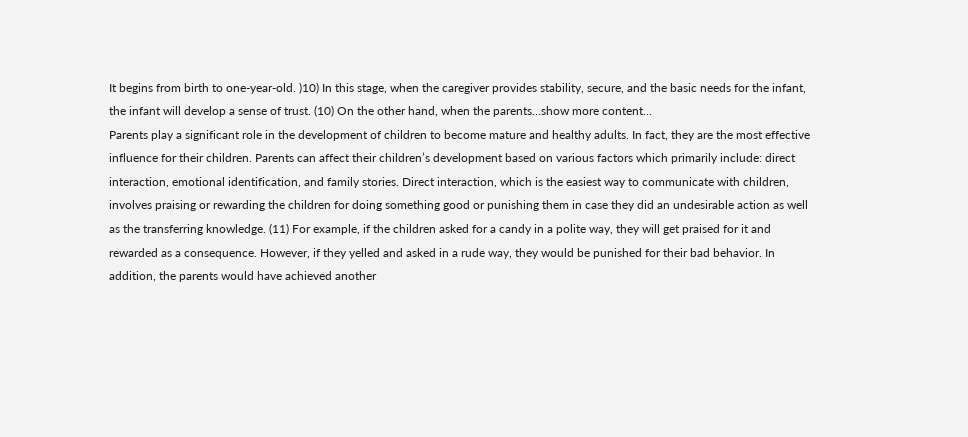It begins from birth to one-year-old. )10) In this stage, when the caregiver provides stability, secure, and the basic needs for the infant, the infant will develop a sense of trust. (10) On the other hand, when the parents…show more content…
Parents play a significant role in the development of children to become mature and healthy adults. In fact, they are the most effective influence for their children. Parents can affect their children’s development based on various factors which primarily include: direct interaction, emotional identification, and family stories. Direct interaction, which is the easiest way to communicate with children, involves praising or rewarding the children for doing something good or punishing them in case they did an undesirable action as well as the transferring knowledge. (11) For example, if the children asked for a candy in a polite way, they will get praised for it and rewarded as a consequence. However, if they yelled and asked in a rude way, they would be punished for their bad behavior. In addition, the parents would have achieved another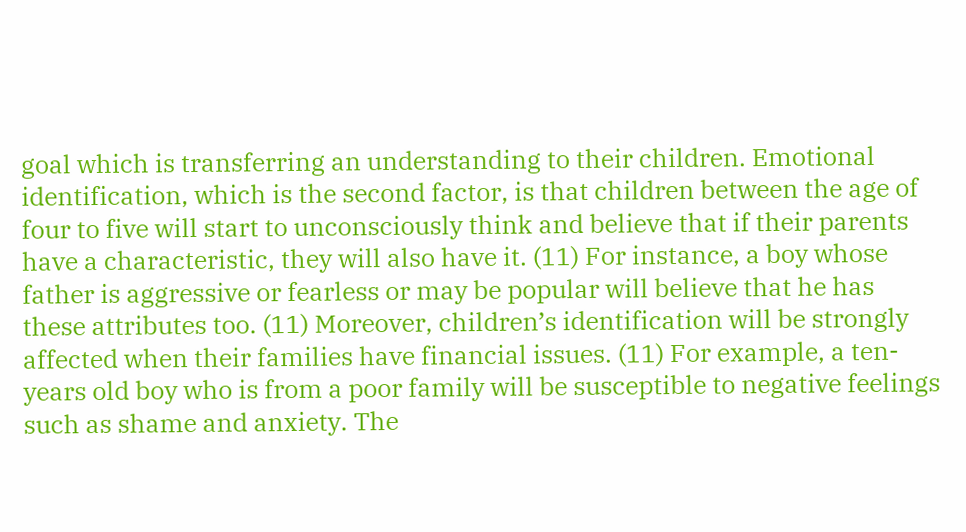goal which is transferring an understanding to their children. Emotional identification, which is the second factor, is that children between the age of four to five will start to unconsciously think and believe that if their parents have a characteristic, they will also have it. (11) For instance, a boy whose father is aggressive or fearless or may be popular will believe that he has these attributes too. (11) Moreover, children’s identification will be strongly affected when their families have financial issues. (11) For example, a ten-years old boy who is from a poor family will be susceptible to negative feelings such as shame and anxiety. The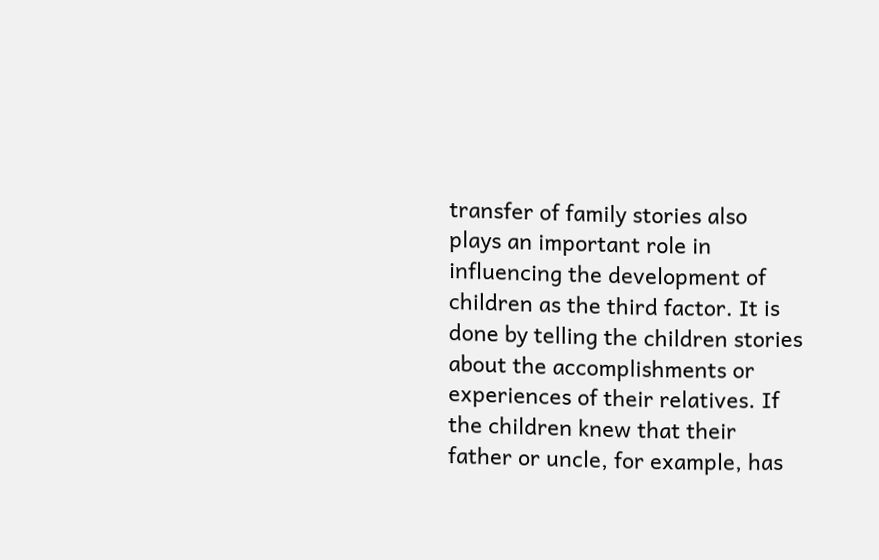transfer of family stories also plays an important role in influencing the development of children as the third factor. It is done by telling the children stories about the accomplishments or experiences of their relatives. If the children knew that their father or uncle, for example, has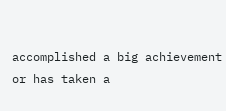accomplished a big achievement or has taken a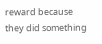reward because they did something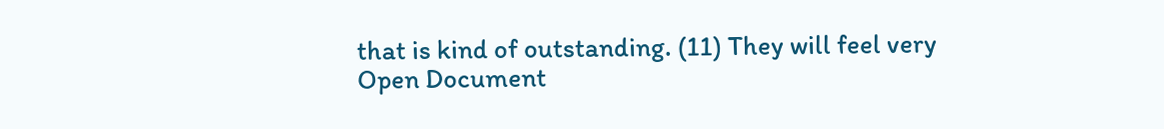that is kind of outstanding. (11) They will feel very
Open Document